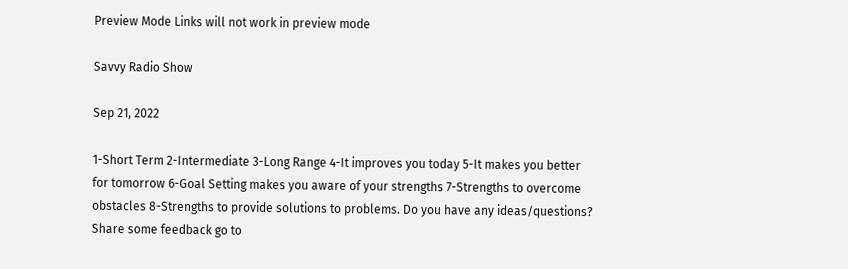Preview Mode Links will not work in preview mode

Savvy Radio Show

Sep 21, 2022

1-Short Term 2-Intermediate 3-Long Range 4-It improves you today 5-It makes you better for tomorrow 6-Goal Setting makes you aware of your strengths 7-Strengths to overcome obstacles 8-Strengths to provide solutions to problems. Do you have any ideas/questions? Share some feedback go to